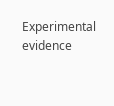Experimental evidence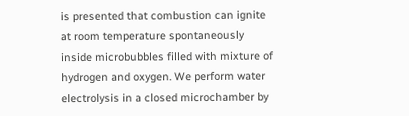is presented that combustion can ignite at room temperature spontaneously inside microbubbles filled with mixture of hydrogen and oxygen. We perform water electrolysis in a closed microchamber by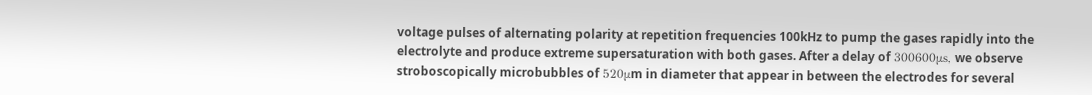voltage pulses of alternating polarity at repetition frequencies 100kHz to pump the gases rapidly into the electrolyte and produce extreme supersaturation with both gases. After a delay of 300600μs, we observe stroboscopically microbubbles of 520μm in diameter that appear in between the electrodes for several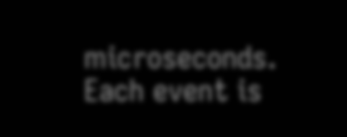microseconds. Each event is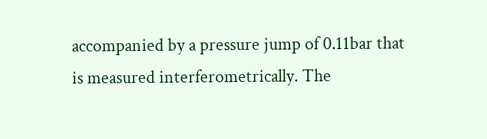accompanied by a pressure jump of 0.11bar that is measured interferometrically. The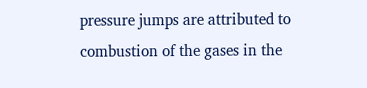pressure jumps are attributed to combustion of the gases in the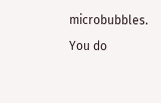microbubbles.

You do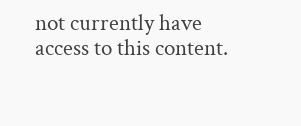not currently have access to this content.